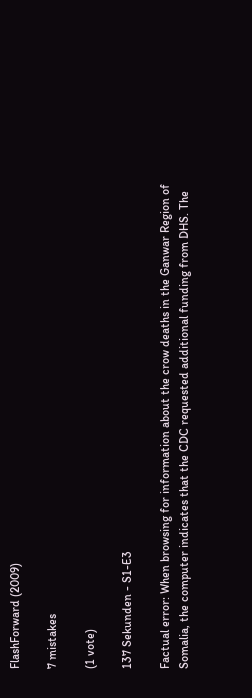FlashForward (2009)

7 mistakes

(1 vote)

137 Sekunden - S1-E3

Factual error: When browsing for information about the crow deaths in the Ganwar Region of Somalia, the computer indicates that the CDC requested additional funding from DHS. The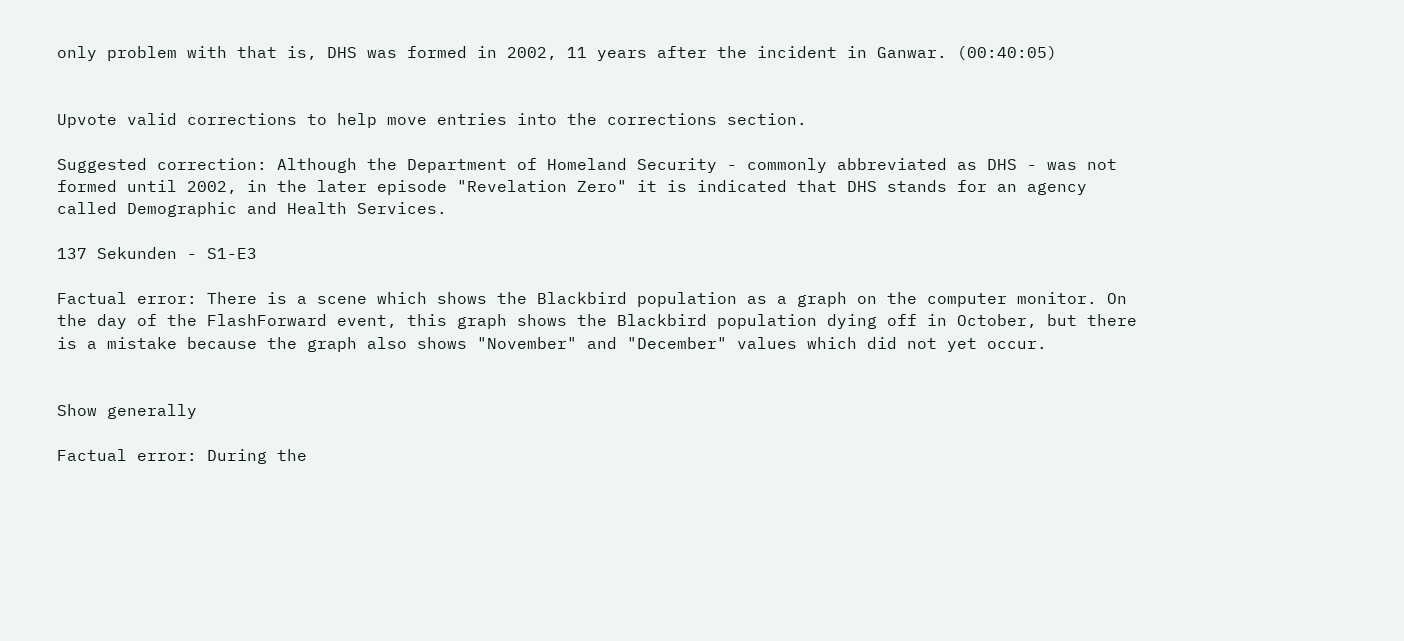only problem with that is, DHS was formed in 2002, 11 years after the incident in Ganwar. (00:40:05)


Upvote valid corrections to help move entries into the corrections section.

Suggested correction: Although the Department of Homeland Security - commonly abbreviated as DHS - was not formed until 2002, in the later episode "Revelation Zero" it is indicated that DHS stands for an agency called Demographic and Health Services.

137 Sekunden - S1-E3

Factual error: There is a scene which shows the Blackbird population as a graph on the computer monitor. On the day of the FlashForward event, this graph shows the Blackbird population dying off in October, but there is a mistake because the graph also shows "November" and "December" values which did not yet occur.


Show generally

Factual error: During the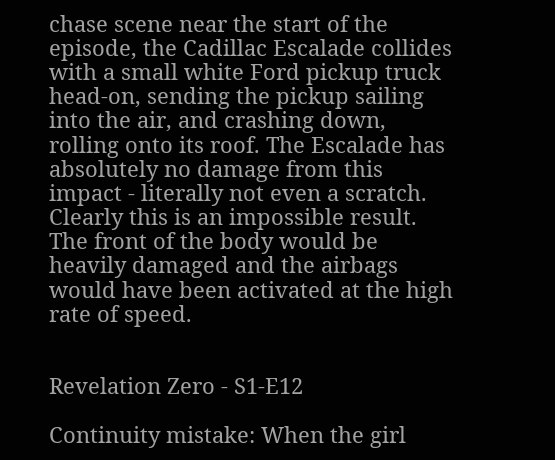chase scene near the start of the episode, the Cadillac Escalade collides with a small white Ford pickup truck head-on, sending the pickup sailing into the air, and crashing down, rolling onto its roof. The Escalade has absolutely no damage from this impact - literally not even a scratch. Clearly this is an impossible result. The front of the body would be heavily damaged and the airbags would have been activated at the high rate of speed.


Revelation Zero - S1-E12

Continuity mistake: When the girl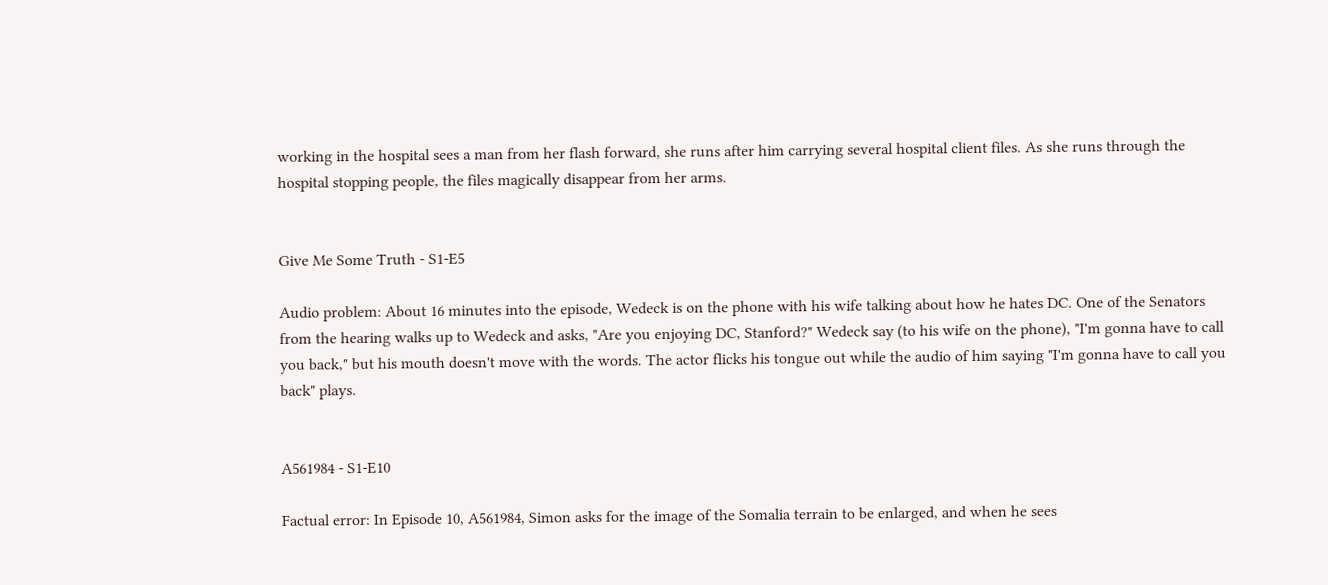working in the hospital sees a man from her flash forward, she runs after him carrying several hospital client files. As she runs through the hospital stopping people, the files magically disappear from her arms.


Give Me Some Truth - S1-E5

Audio problem: About 16 minutes into the episode, Wedeck is on the phone with his wife talking about how he hates DC. One of the Senators from the hearing walks up to Wedeck and asks, "Are you enjoying DC, Stanford?" Wedeck say (to his wife on the phone), "I'm gonna have to call you back," but his mouth doesn't move with the words. The actor flicks his tongue out while the audio of him saying "I'm gonna have to call you back" plays.


A561984 - S1-E10

Factual error: In Episode 10, A561984, Simon asks for the image of the Somalia terrain to be enlarged, and when he sees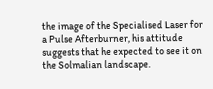the image of the Specialised Laser for a Pulse Afterburner, his attitude suggests that he expected to see it on the Solmalian landscape.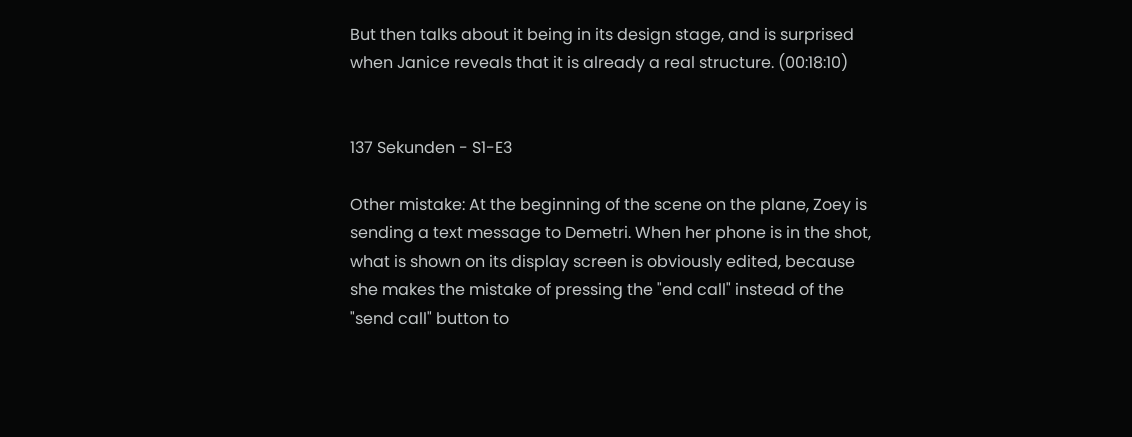But then talks about it being in its design stage, and is surprised when Janice reveals that it is already a real structure. (00:18:10)


137 Sekunden - S1-E3

Other mistake: At the beginning of the scene on the plane, Zoey is sending a text message to Demetri. When her phone is in the shot, what is shown on its display screen is obviously edited, because she makes the mistake of pressing the "end call" instead of the "send call" button to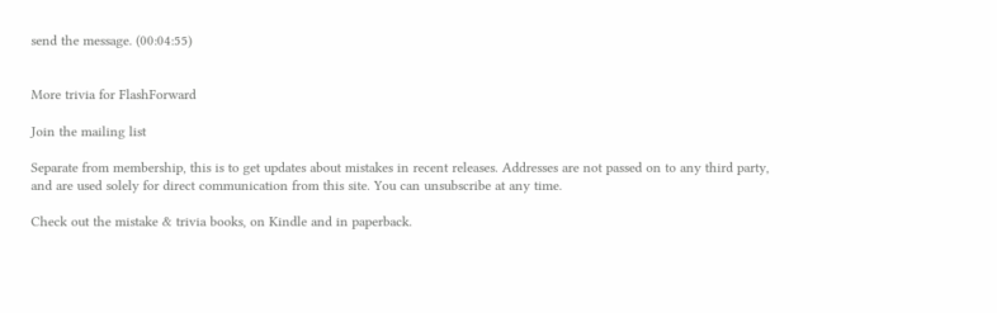send the message. (00:04:55)


More trivia for FlashForward

Join the mailing list

Separate from membership, this is to get updates about mistakes in recent releases. Addresses are not passed on to any third party, and are used solely for direct communication from this site. You can unsubscribe at any time.

Check out the mistake & trivia books, on Kindle and in paperback.